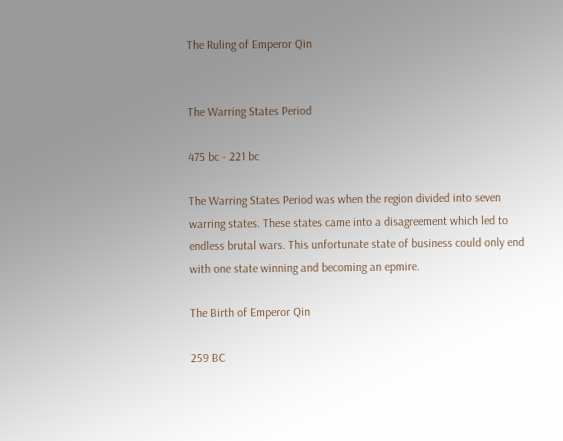The Ruling of Emperor Qin


The Warring States Period

475 bc - 221 bc

The Warring States Period was when the region divided into seven warring states. These states came into a disagreement which led to endless brutal wars. This unfortunate state of business could only end with one state winning and becoming an epmire.

The Birth of Emperor Qin

259 BC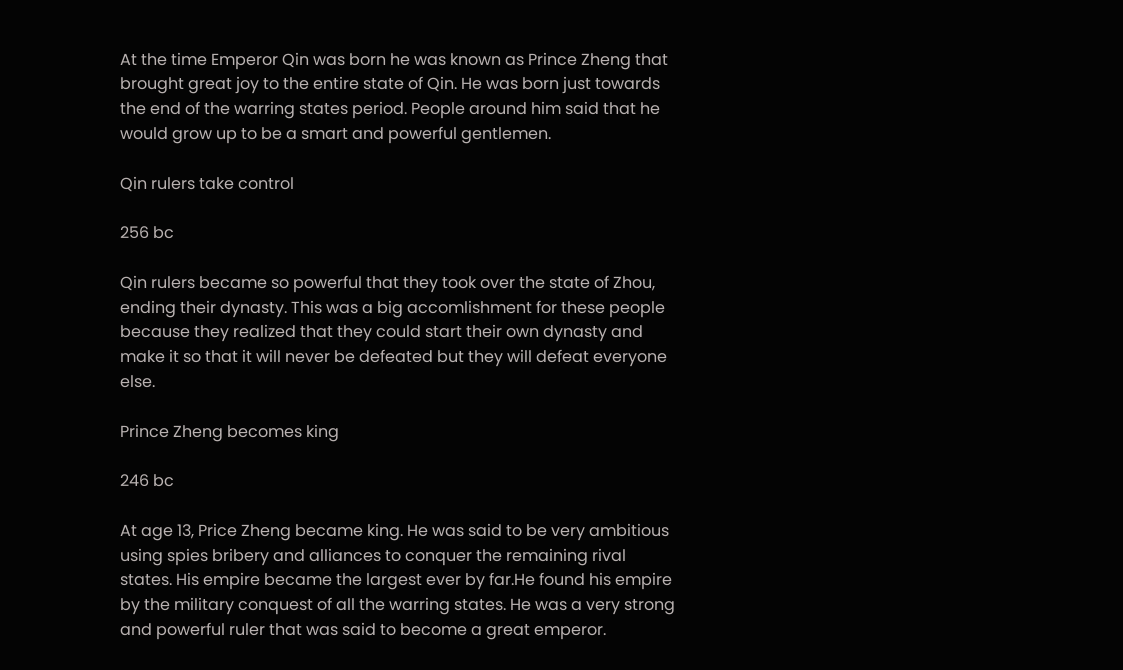At the time Emperor Qin was born he was known as Prince Zheng that brought great joy to the entire state of Qin. He was born just towards the end of the warring states period. People around him said that he would grow up to be a smart and powerful gentlemen.

Qin rulers take control

256 bc

Qin rulers became so powerful that they took over the state of Zhou, ending their dynasty. This was a big accomlishment for these people because they realized that they could start their own dynasty and make it so that it will never be defeated but they will defeat everyone else.

Prince Zheng becomes king

246 bc

At age 13, Price Zheng became king. He was said to be very ambitious using spies bribery and alliances to conquer the remaining rival states. His empire became the largest ever by far.He found his empire by the military conquest of all the warring states. He was a very strong and powerful ruler that was said to become a great emperor.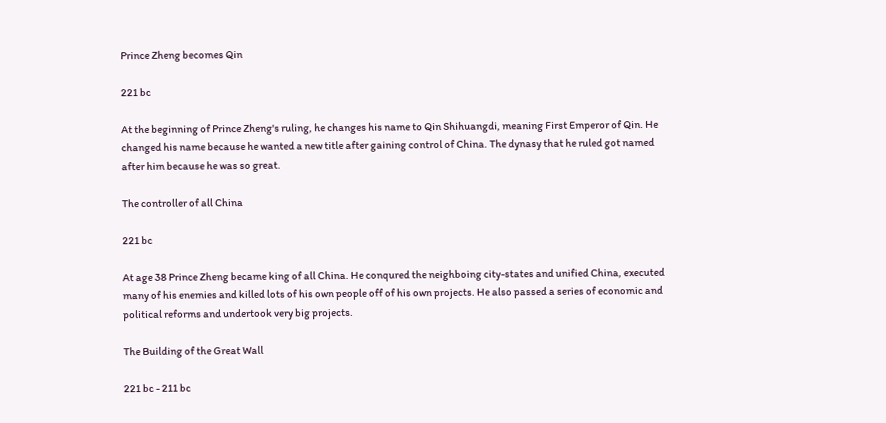Prince Zheng becomes Qin

221 bc

At the beginning of Prince Zheng's ruling, he changes his name to Qin Shihuangdi, meaning First Emperor of Qin. He changed his name because he wanted a new title after gaining control of China. The dynasy that he ruled got named after him because he was so great.

The controller of all China

221 bc

At age 38 Prince Zheng became king of all China. He conqured the neighboing city-states and unified China, executed many of his enemies and killed lots of his own people off of his own projects. He also passed a series of economic and political reforms and undertook very big projects.

The Building of the Great Wall

221 bc - 211 bc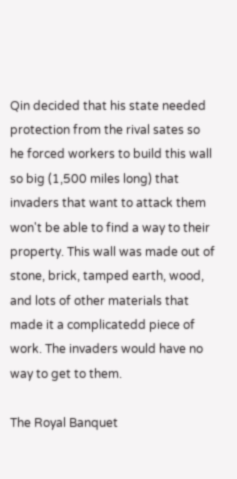Qin decided that his state needed protection from the rival sates so he forced workers to build this wall so big (1,500 miles long) that invaders that want to attack them won't be able to find a way to their property. This wall was made out of stone, brick, tamped earth, wood, and lots of other materials that made it a complicatedd piece of work. The invaders would have no way to get to them.

The Royal Banquet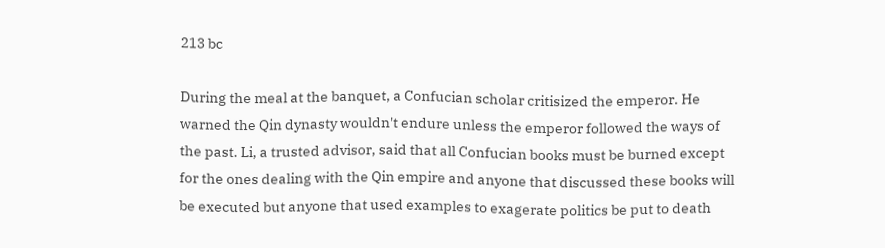213 bc

During the meal at the banquet, a Confucian scholar critisized the emperor. He warned the Qin dynasty wouldn't endure unless the emperor followed the ways of the past. Li, a trusted advisor, said that all Confucian books must be burned except for the ones dealing with the Qin empire and anyone that discussed these books will be executed but anyone that used examples to exagerate politics be put to death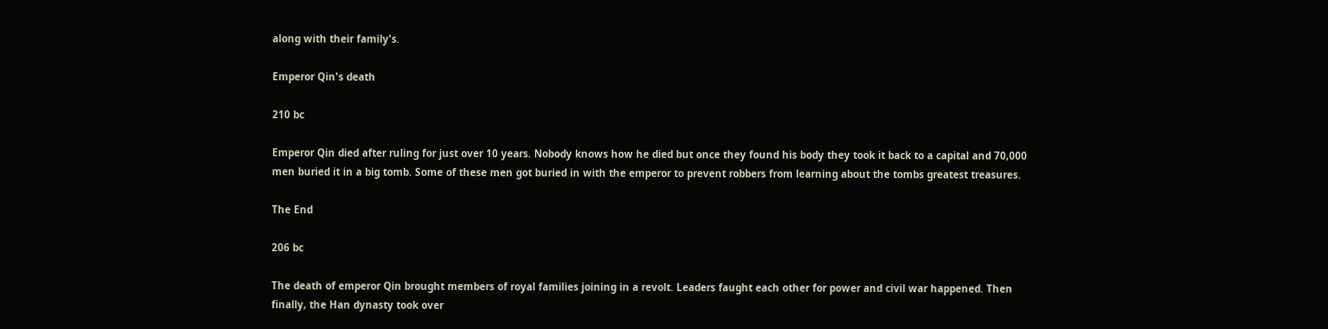along with their family's.

Emperor Qin's death

210 bc

Emperor Qin died after ruling for just over 10 years. Nobody knows how he died but once they found his body they took it back to a capital and 70,000 men buried it in a big tomb. Some of these men got buried in with the emperor to prevent robbers from learning about the tombs greatest treasures.

The End

206 bc

The death of emperor Qin brought members of royal families joining in a revolt. Leaders faught each other for power and civil war happened. Then finally, the Han dynasty took over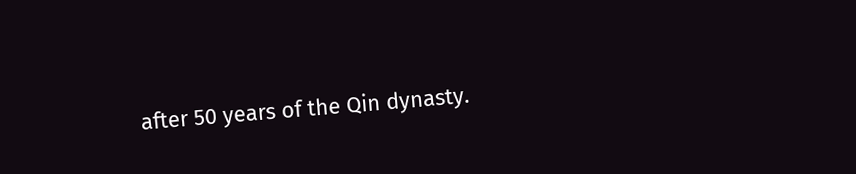after 50 years of the Qin dynasty.